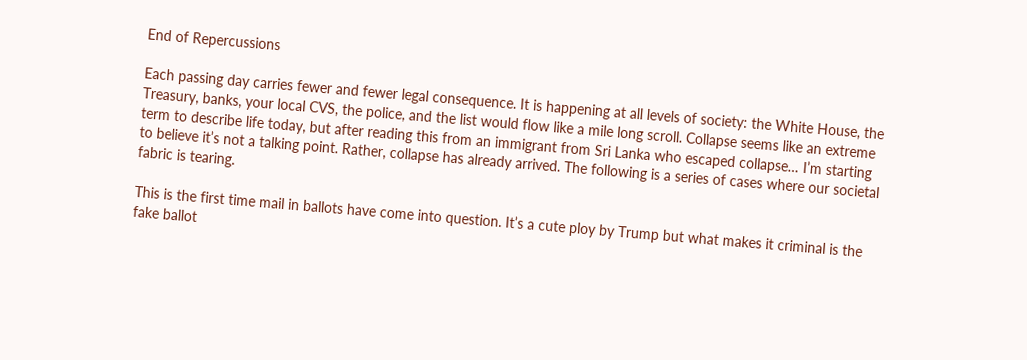End of Repercussions

Each passing day carries fewer and fewer legal consequence. It is happening at all levels of society: the White House, the Treasury, banks, your local CVS, the police, and the list would flow like a mile long scroll. Collapse seems like an extreme term to describe life today, but after reading this from an immigrant from Sri Lanka who escaped collapse… I’m starting to believe it’s not a talking point. Rather, collapse has already arrived. The following is a series of cases where our societal fabric is tearing.

This is the first time mail in ballots have come into question. It’s a cute ploy by Trump but what makes it criminal is the fake ballot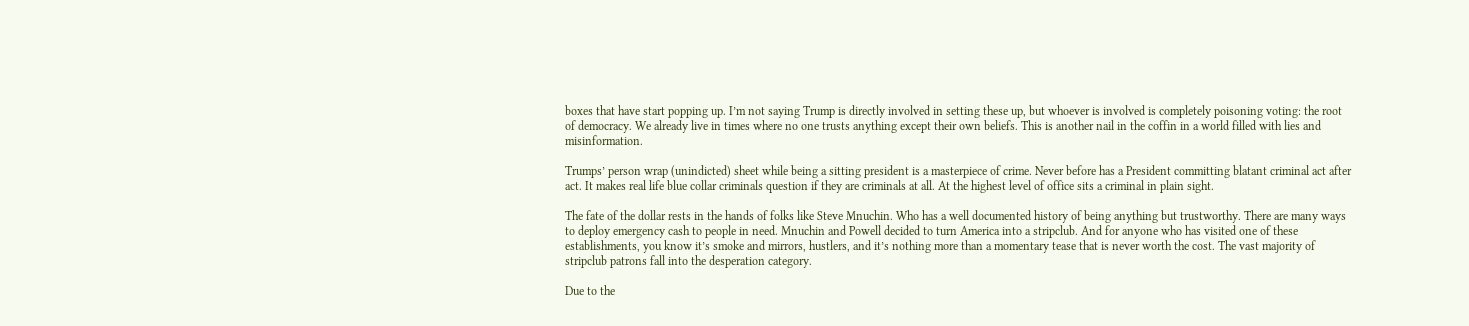boxes that have start popping up. I’m not saying Trump is directly involved in setting these up, but whoever is involved is completely poisoning voting: the root of democracy. We already live in times where no one trusts anything except their own beliefs. This is another nail in the coffin in a world filled with lies and misinformation.

Trumps’ person wrap (unindicted) sheet while being a sitting president is a masterpiece of crime. Never before has a President committing blatant criminal act after act. It makes real life blue collar criminals question if they are criminals at all. At the highest level of office sits a criminal in plain sight.

The fate of the dollar rests in the hands of folks like Steve Mnuchin. Who has a well documented history of being anything but trustworthy. There are many ways to deploy emergency cash to people in need. Mnuchin and Powell decided to turn America into a stripclub. And for anyone who has visited one of these establishments, you know it’s smoke and mirrors, hustlers, and it’s nothing more than a momentary tease that is never worth the cost. The vast majority of stripclub patrons fall into the desperation category.

Due to the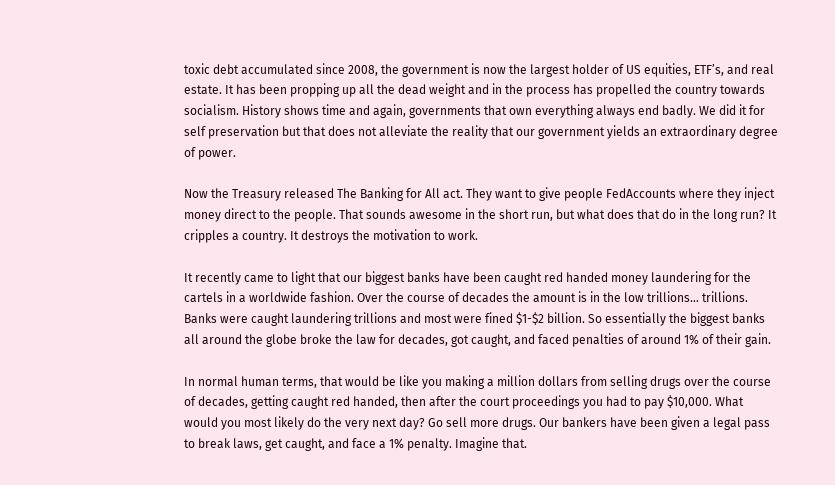toxic debt accumulated since 2008, the government is now the largest holder of US equities, ETF’s, and real estate. It has been propping up all the dead weight and in the process has propelled the country towards socialism. History shows time and again, governments that own everything always end badly. We did it for self preservation but that does not alleviate the reality that our government yields an extraordinary degree of power.

Now the Treasury released The Banking for All act. They want to give people FedAccounts where they inject money direct to the people. That sounds awesome in the short run, but what does that do in the long run? It cripples a country. It destroys the motivation to work.

It recently came to light that our biggest banks have been caught red handed money laundering for the cartels in a worldwide fashion. Over the course of decades the amount is in the low trillions… trillions. Banks were caught laundering trillions and most were fined $1-$2 billion. So essentially the biggest banks all around the globe broke the law for decades, got caught, and faced penalties of around 1% of their gain.

In normal human terms, that would be like you making a million dollars from selling drugs over the course of decades, getting caught red handed, then after the court proceedings you had to pay $10,000. What would you most likely do the very next day? Go sell more drugs. Our bankers have been given a legal pass to break laws, get caught, and face a 1% penalty. Imagine that.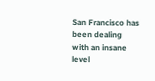San Francisco has been dealing with an insane level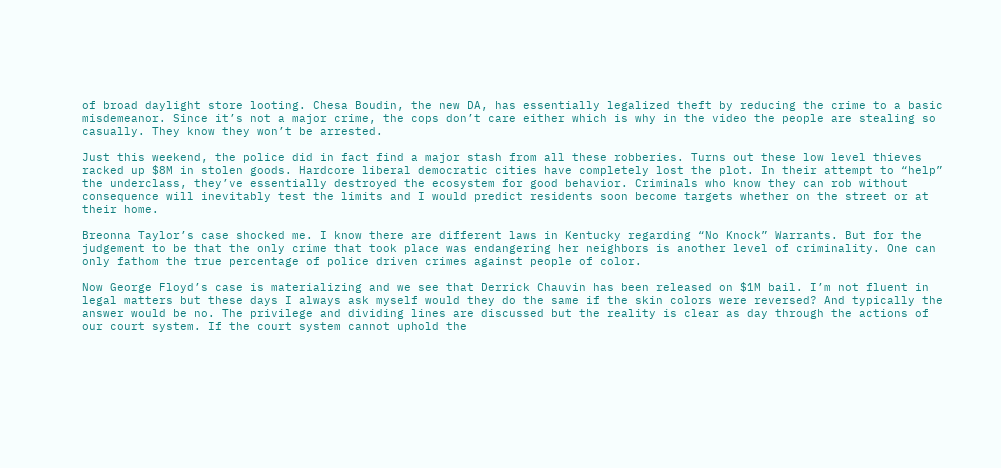of broad daylight store looting. Chesa Boudin, the new DA, has essentially legalized theft by reducing the crime to a basic misdemeanor. Since it’s not a major crime, the cops don’t care either which is why in the video the people are stealing so casually. They know they won’t be arrested.

Just this weekend, the police did in fact find a major stash from all these robberies. Turns out these low level thieves racked up $8M in stolen goods. Hardcore liberal democratic cities have completely lost the plot. In their attempt to “help” the underclass, they’ve essentially destroyed the ecosystem for good behavior. Criminals who know they can rob without consequence will inevitably test the limits and I would predict residents soon become targets whether on the street or at their home.

Breonna Taylor’s case shocked me. I know there are different laws in Kentucky regarding “No Knock” Warrants. But for the judgement to be that the only crime that took place was endangering her neighbors is another level of criminality. One can only fathom the true percentage of police driven crimes against people of color.

Now George Floyd’s case is materializing and we see that Derrick Chauvin has been released on $1M bail. I’m not fluent in legal matters but these days I always ask myself would they do the same if the skin colors were reversed? And typically the answer would be no. The privilege and dividing lines are discussed but the reality is clear as day through the actions of our court system. If the court system cannot uphold the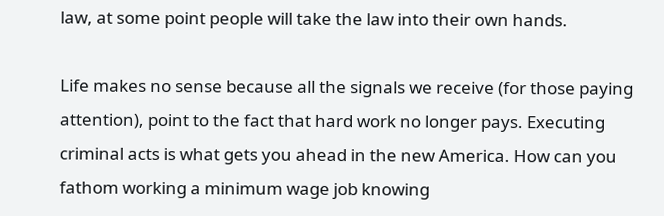law, at some point people will take the law into their own hands.

Life makes no sense because all the signals we receive (for those paying attention), point to the fact that hard work no longer pays. Executing criminal acts is what gets you ahead in the new America. How can you fathom working a minimum wage job knowing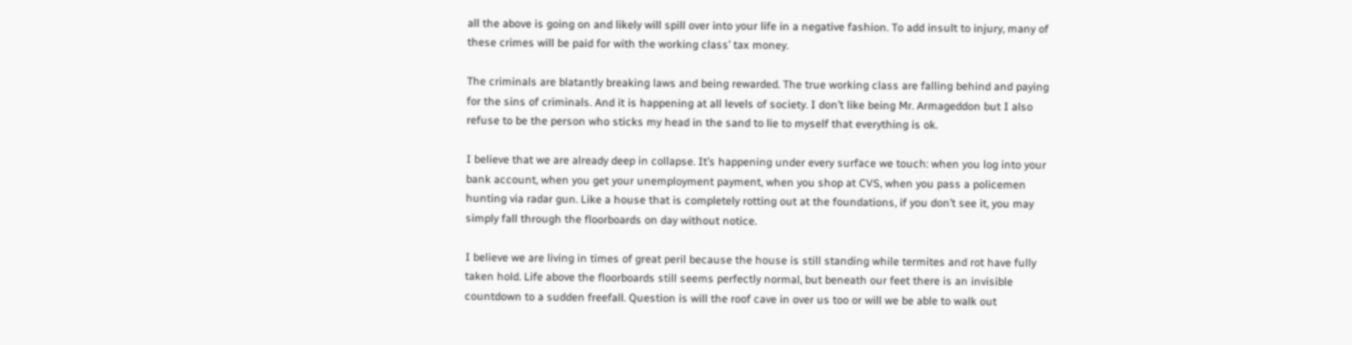all the above is going on and likely will spill over into your life in a negative fashion. To add insult to injury, many of these crimes will be paid for with the working class’ tax money.

The criminals are blatantly breaking laws and being rewarded. The true working class are falling behind and paying for the sins of criminals. And it is happening at all levels of society. I don’t like being Mr. Armageddon but I also refuse to be the person who sticks my head in the sand to lie to myself that everything is ok.

I believe that we are already deep in collapse. It’s happening under every surface we touch: when you log into your bank account, when you get your unemployment payment, when you shop at CVS, when you pass a policemen hunting via radar gun. Like a house that is completely rotting out at the foundations, if you don’t see it, you may simply fall through the floorboards on day without notice.

I believe we are living in times of great peril because the house is still standing while termites and rot have fully taken hold. Life above the floorboards still seems perfectly normal, but beneath our feet there is an invisible countdown to a sudden freefall. Question is will the roof cave in over us too or will we be able to walk out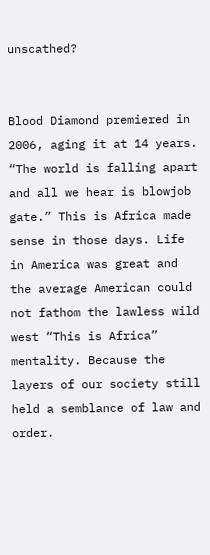unscathed?


Blood Diamond premiered in 2006, aging it at 14 years. “The world is falling apart and all we hear is blowjob gate.” This is Africa made sense in those days. Life in America was great and the average American could not fathom the lawless wild west “This is Africa” mentality. Because the layers of our society still held a semblance of law and order.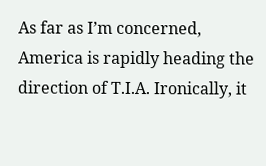As far as I’m concerned, America is rapidly heading the direction of T.I.A. Ironically, it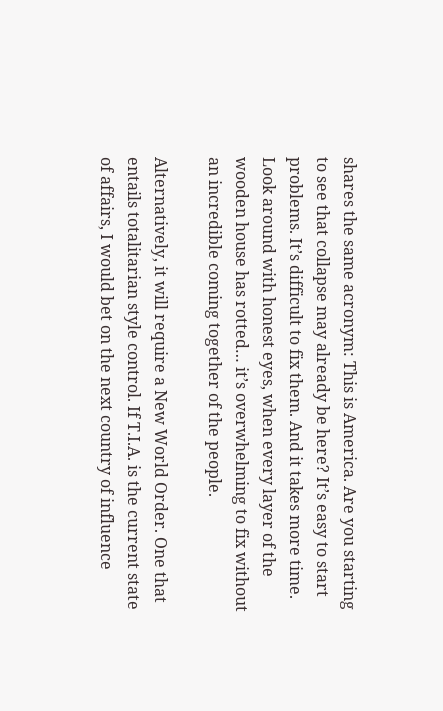shares the same acronym: This is America. Are you starting to see that collapse may already be here? It’s easy to start problems. It’s difficult to fix them. And it takes more time. Look around with honest eyes, when every layer of the wooden house has rotted… it’s overwhelming to fix without an incredible coming together of the people.

Alternatively, it will require a New World Order. One that entails totalitarian style control. If T.I.A. is the current state of affairs, I would bet on the next country of influence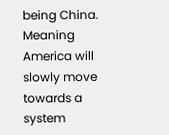being China. Meaning America will slowly move towards a system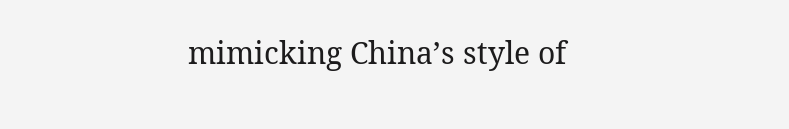mimicking China’s style of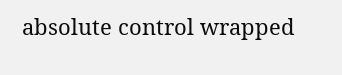absolute control wrapped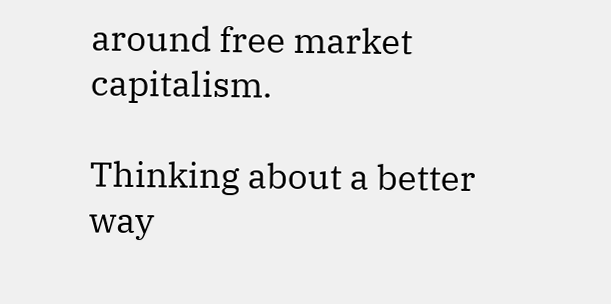around free market capitalism.

Thinking about a better way